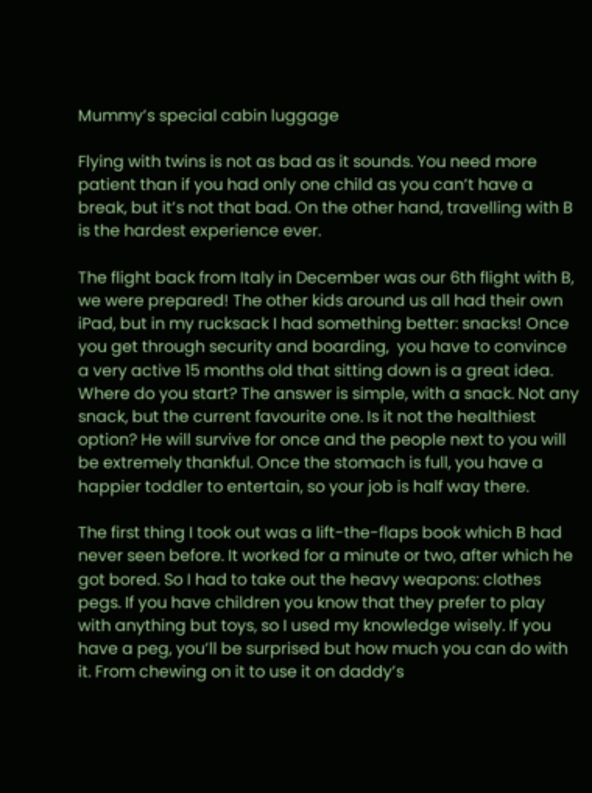Mummy’s special cabin luggage

Flying with twins is not as bad as it sounds. You need more patient than if you had only one child as you can’t have a break, but it’s not that bad. On the other hand, travelling with B is the hardest experience ever.

The flight back from Italy in December was our 6th flight with B, we were prepared! The other kids around us all had their own iPad, but in my rucksack I had something better: snacks! Once you get through security and boarding,  you have to convince a very active 15 months old that sitting down is a great idea. Where do you start? The answer is simple, with a snack. Not any snack, but the current favourite one. Is it not the healthiest option? He will survive for once and the people next to you will be extremely thankful. Once the stomach is full, you have a happier toddler to entertain, so your job is half way there.

The first thing I took out was a lift-the-flaps book which B had never seen before. It worked for a minute or two, after which he got bored. So I had to take out the heavy weapons: clothes pegs. If you have children you know that they prefer to play with anything but toys, so I used my knowledge wisely. If you have a peg, you’ll be surprised but how much you can do with it. From chewing on it to use it on daddy’s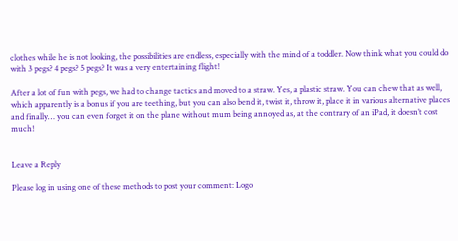clothes while he is not looking, the possibilities are endless, especially with the mind of a toddler. Now think what you could do with 3 pegs? 4 pegs? 5 pegs? It was a very entertaining flight!

After a lot of fun with pegs, we had to change tactics and moved to a straw. Yes, a plastic straw. You can chew that as well, which apparently is a bonus if you are teething, but you can also bend it, twist it, throw it, place it in various alternative places and finally… you can even forget it on the plane without mum being annoyed as, at the contrary of an iPad, it doesn’t cost much!


Leave a Reply

Please log in using one of these methods to post your comment: Logo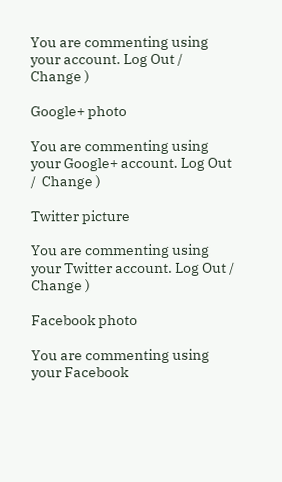You are commenting using your account. Log Out /  Change )

Google+ photo

You are commenting using your Google+ account. Log Out /  Change )

Twitter picture

You are commenting using your Twitter account. Log Out /  Change )

Facebook photo

You are commenting using your Facebook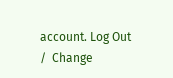account. Log Out /  Change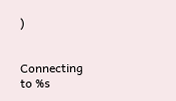)


Connecting to %s